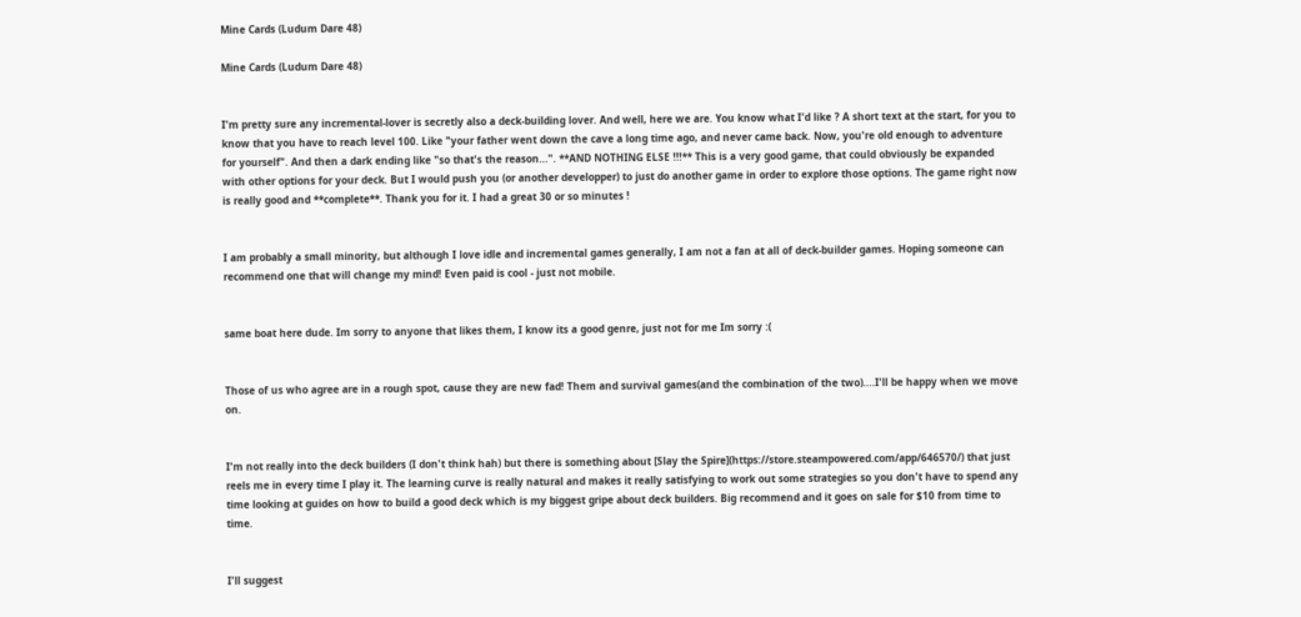Mine Cards (Ludum Dare 48)

Mine Cards (Ludum Dare 48)


I'm pretty sure any incremental-lover is secretly also a deck-building lover. And well, here we are. You know what I'd like ? A short text at the start, for you to know that you have to reach level 100. Like "your father went down the cave a long time ago, and never came back. Now, you're old enough to adventure for yourself". And then a dark ending like "so that's the reason...". **AND NOTHING ELSE !!!** This is a very good game, that could obviously be expanded with other options for your deck. But I would push you (or another developper) to just do another game in order to explore those options. The game right now is really good and **complete**. Thank you for it. I had a great 30 or so minutes !


I am probably a small minority, but although I love idle and incremental games generally, I am not a fan at all of deck-builder games. Hoping someone can recommend one that will change my mind! Even paid is cool - just not mobile.


same boat here dude. Im sorry to anyone that likes them, I know its a good genre, just not for me Im sorry :(


Those of us who agree are in a rough spot, cause they are new fad! Them and survival games(and the combination of the two)....I'll be happy when we move on.


I'm not really into the deck builders (I don't think hah) but there is something about [Slay the Spire](https://store.steampowered.com/app/646570/) that just reels me in every time I play it. The learning curve is really natural and makes it really satisfying to work out some strategies so you don't have to spend any time looking at guides on how to build a good deck which is my biggest gripe about deck builders. Big recommend and it goes on sale for $10 from time to time.


I'll suggest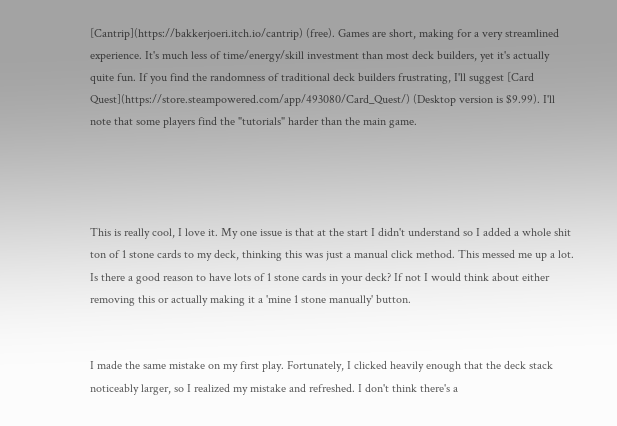[Cantrip](https://bakkerjoeri.itch.io/cantrip) (free). Games are short, making for a very streamlined experience. It's much less of time/energy/skill investment than most deck builders, yet it's actually quite fun. If you find the randomness of traditional deck builders frustrating, I'll suggest [Card Quest](https://store.steampowered.com/app/493080/Card_Quest/) (Desktop version is $9.99). I'll note that some players find the "tutorials" harder than the main game.




This is really cool, I love it. My one issue is that at the start I didn't understand so I added a whole shit ton of 1 stone cards to my deck, thinking this was just a manual click method. This messed me up a lot. Is there a good reason to have lots of 1 stone cards in your deck? If not I would think about either removing this or actually making it a 'mine 1 stone manually' button.


I made the same mistake on my first play. Fortunately, I clicked heavily enough that the deck stack noticeably larger, so I realized my mistake and refreshed. I don't think there's a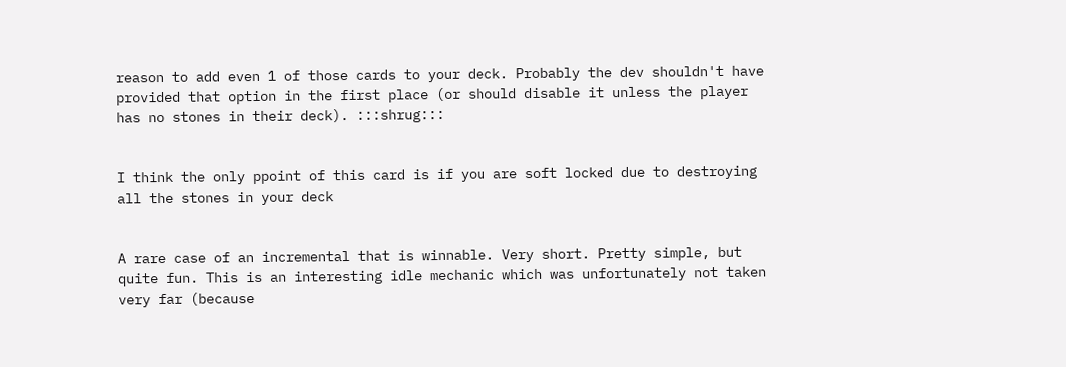reason to add even 1 of those cards to your deck. Probably the dev shouldn't have provided that option in the first place (or should disable it unless the player has no stones in their deck). :::shrug:::


I think the only ppoint of this card is if you are soft locked due to destroying all the stones in your deck


A rare case of an incremental that is winnable. Very short. Pretty simple, but quite fun. This is an interesting idle mechanic which was unfortunately not taken very far (because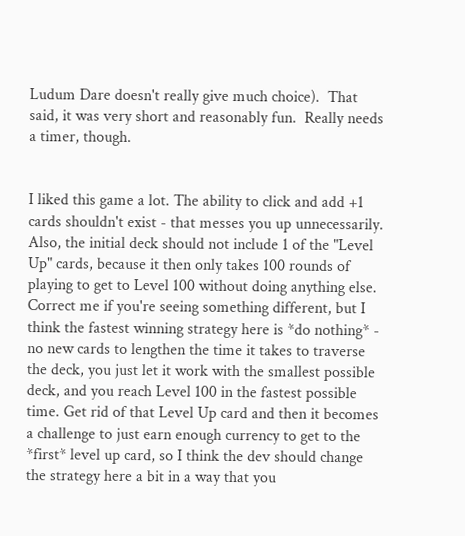Ludum Dare doesn't really give much choice).  That said, it was very short and reasonably fun.  Really needs a timer, though.


I liked this game a lot. The ability to click and add +1 cards shouldn't exist - that messes you up unnecessarily. Also, the initial deck should not include 1 of the "Level Up" cards, because it then only takes 100 rounds of playing to get to Level 100 without doing anything else. Correct me if you're seeing something different, but I think the fastest winning strategy here is *do nothing* - no new cards to lengthen the time it takes to traverse the deck, you just let it work with the smallest possible deck, and you reach Level 100 in the fastest possible time. Get rid of that Level Up card and then it becomes a challenge to just earn enough currency to get to the *first* level up card, so I think the dev should change the strategy here a bit in a way that you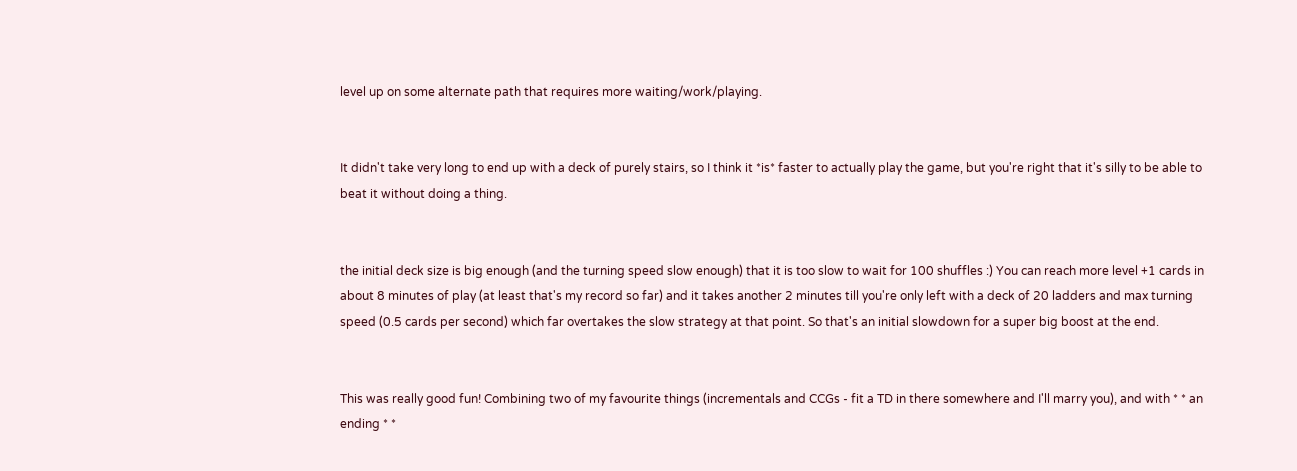level up on some alternate path that requires more waiting/work/playing.


It didn't take very long to end up with a deck of purely stairs, so I think it *is* faster to actually play the game, but you're right that it's silly to be able to beat it without doing a thing.


the initial deck size is big enough (and the turning speed slow enough) that it is too slow to wait for 100 shuffles :) You can reach more level +1 cards in about 8 minutes of play (at least that's my record so far) and it takes another 2 minutes till you're only left with a deck of 20 ladders and max turning speed (0.5 cards per second) which far overtakes the slow strategy at that point. So that's an initial slowdown for a super big boost at the end.


This was really good fun! Combining two of my favourite things (incrementals and CCGs - fit a TD in there somewhere and I'll marry you), and with * * an ending * *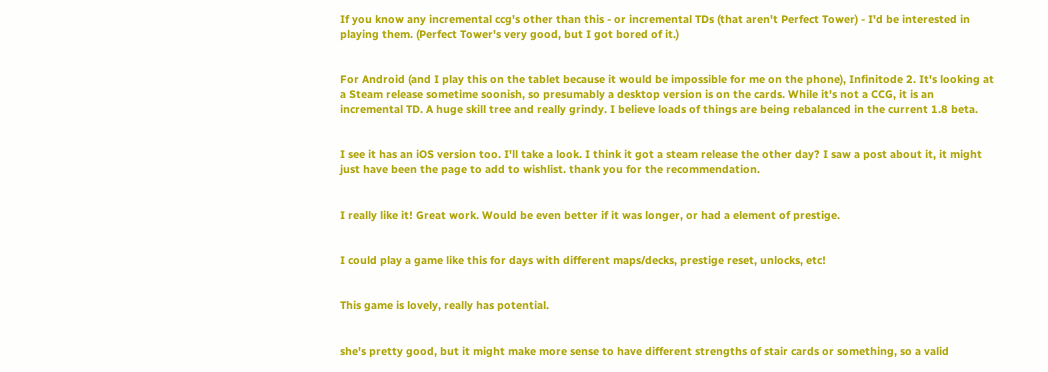If you know any incremental ccg's other than this - or incremental TDs (that aren't Perfect Tower) - I'd be interested in playing them. (Perfect Tower's very good, but I got bored of it.)


For Android (and I play this on the tablet because it would be impossible for me on the phone), Infinitode 2. It's looking at a Steam release sometime soonish, so presumably a desktop version is on the cards. While it's not a CCG, it is an incremental TD. A huge skill tree and really grindy. I believe loads of things are being rebalanced in the current 1.8 beta.


I see it has an iOS version too. I'll take a look. I think it got a steam release the other day? I saw a post about it, it might just have been the page to add to wishlist. thank you for the recommendation.


I really like it! Great work. Would be even better if it was longer, or had a element of prestige.


I could play a game like this for days with different maps/decks, prestige reset, unlocks, etc!


This game is lovely, really has potential.


she's pretty good, but it might make more sense to have different strengths of stair cards or something, so a valid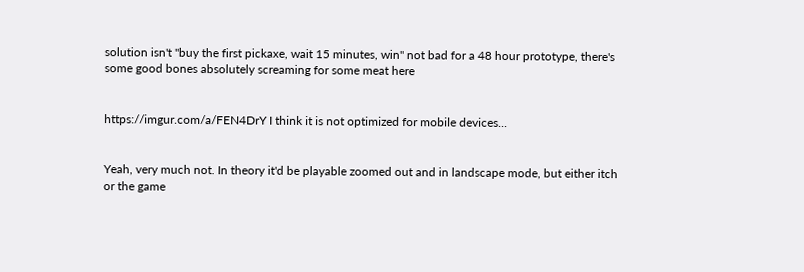solution isn't "buy the first pickaxe, wait 15 minutes, win" not bad for a 48 hour prototype, there's some good bones absolutely screaming for some meat here


https://imgur.com/a/FEN4DrY I think it is not optimized for mobile devices...


Yeah, very much not. In theory it'd be playable zoomed out and in landscape mode, but either itch or the game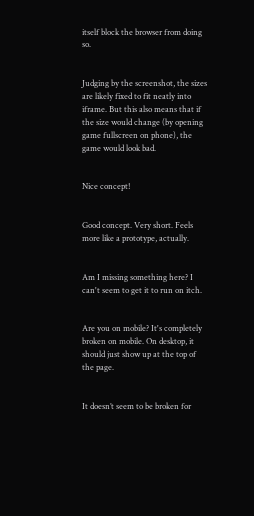itself block the browser from doing so.


Judging by the screenshot, the sizes are likely fixed to fit neatly into iframe. But this also means that if the size would change (by opening game fullscreen on phone), the game would look bad.


Nice concept!


Good concept. Very short. Feels more like a prototype, actually.


Am I missing something here? I can't seem to get it to run on itch.


Are you on mobile? It's completely broken on mobile. On desktop, it should just show up at the top of the page.


It doesn’t seem to be broken for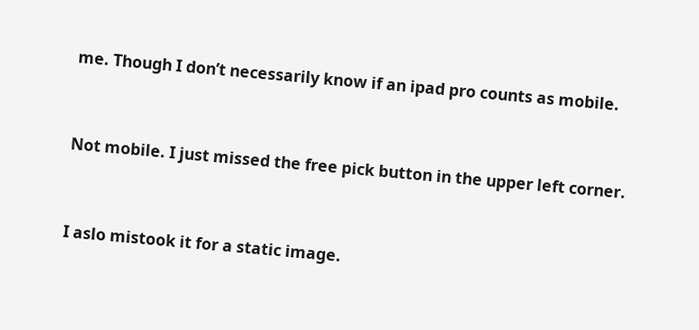me. Though I don’t necessarily know if an ipad pro counts as mobile.


Not mobile. I just missed the free pick button in the upper left corner.


I aslo mistook it for a static image.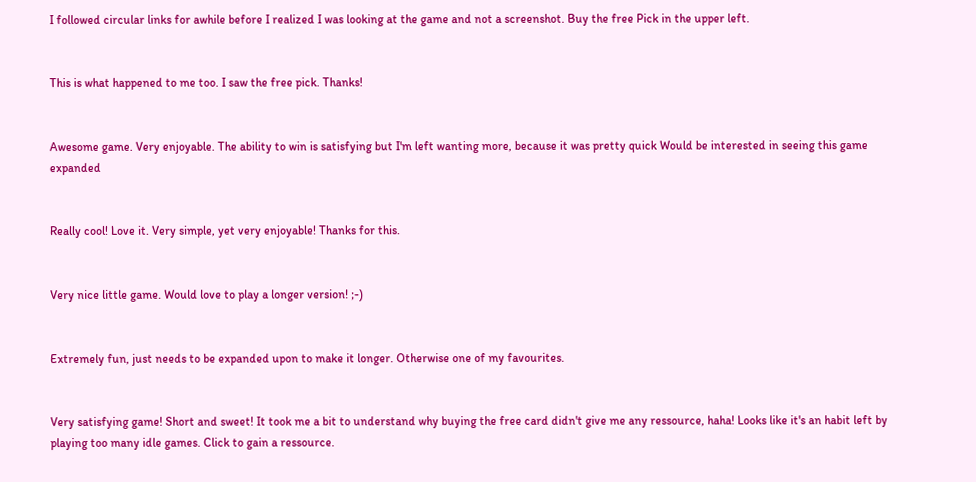I followed circular links for awhile before I realized I was looking at the game and not a screenshot. Buy the free Pick in the upper left.


This is what happened to me too. I saw the free pick. Thanks!


Awesome game. Very enjoyable. The ability to win is satisfying but I'm left wanting more, because it was pretty quick Would be interested in seeing this game expanded


Really cool! Love it. Very simple, yet very enjoyable! Thanks for this.


Very nice little game. Would love to play a longer version! ;-)


Extremely fun, just needs to be expanded upon to make it longer. Otherwise one of my favourites.


Very satisfying game! Short and sweet! It took me a bit to understand why buying the free card didn't give me any ressource, haha! Looks like it's an habit left by playing too many idle games. Click to gain a ressource.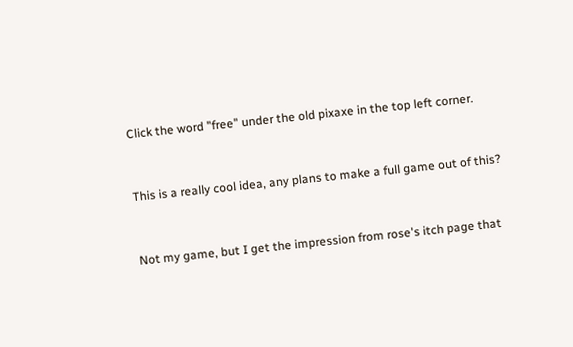Click the word "free" under the old pixaxe in the top left corner.


This is a really cool idea, any plans to make a full game out of this?


Not my game, but I get the impression from rose's itch page that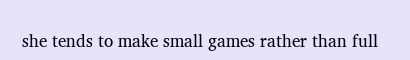she tends to make small games rather than full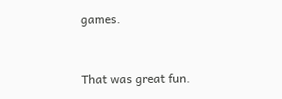games.


That was great fun.